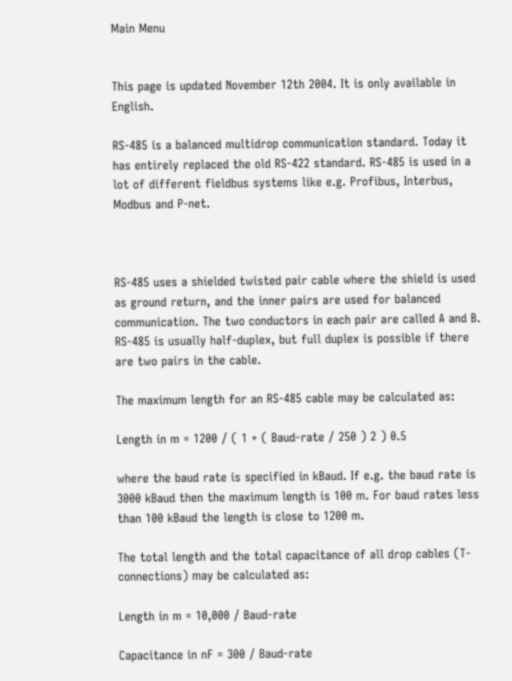Main Menu


This page is updated November 12th 2004. It is only available in English.

RS-485 is a balanced multidrop communication standard. Today it has entirely replaced the old RS-422 standard. RS-485 is used in a lot of different fieldbus systems like e.g. Profibus, Interbus, Modbus and P-net.



RS-485 uses a shielded twisted pair cable where the shield is used as ground return, and the inner pairs are used for balanced communication. The two conductors in each pair are called A and B. RS-485 is usually half-duplex, but full duplex is possible if there are two pairs in the cable.

The maximum length for an RS-485 cable may be calculated as:

Length in m = 1200 / ( 1 + ( Baud-rate / 250 ) 2 ) 0.5

where the baud rate is specified in kBaud. If e.g. the baud rate is 3000 kBaud then the maximum length is 100 m. For baud rates less than 100 kBaud the length is close to 1200 m.

The total length and the total capacitance of all drop cables (T-connections) may be calculated as:

Length in m = 10,000 / Baud-rate

Capacitance in nF = 300 / Baud-rate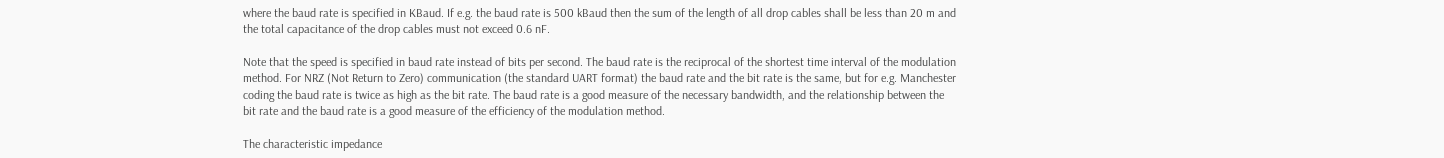where the baud rate is specified in KBaud. If e.g. the baud rate is 500 kBaud then the sum of the length of all drop cables shall be less than 20 m and the total capacitance of the drop cables must not exceed 0.6 nF.

Note that the speed is specified in baud rate instead of bits per second. The baud rate is the reciprocal of the shortest time interval of the modulation method. For NRZ (Not Return to Zero) communication (the standard UART format) the baud rate and the bit rate is the same, but for e.g. Manchester coding the baud rate is twice as high as the bit rate. The baud rate is a good measure of the necessary bandwidth, and the relationship between the bit rate and the baud rate is a good measure of the efficiency of the modulation method.

The characteristic impedance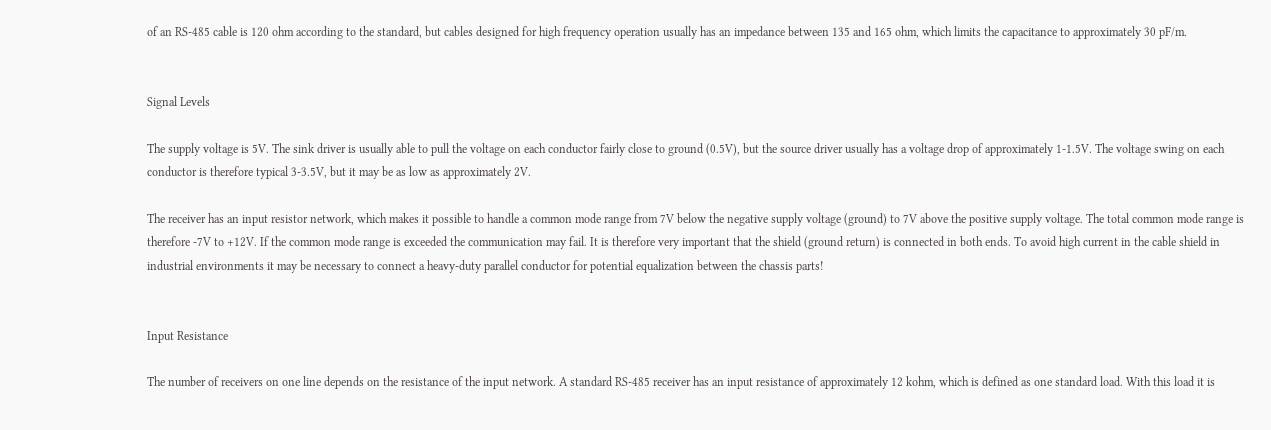of an RS-485 cable is 120 ohm according to the standard, but cables designed for high frequency operation usually has an impedance between 135 and 165 ohm, which limits the capacitance to approximately 30 pF/m.


Signal Levels

The supply voltage is 5V. The sink driver is usually able to pull the voltage on each conductor fairly close to ground (0.5V), but the source driver usually has a voltage drop of approximately 1-1.5V. The voltage swing on each conductor is therefore typical 3-3.5V, but it may be as low as approximately 2V.

The receiver has an input resistor network, which makes it possible to handle a common mode range from 7V below the negative supply voltage (ground) to 7V above the positive supply voltage. The total common mode range is therefore -7V to +12V. If the common mode range is exceeded the communication may fail. It is therefore very important that the shield (ground return) is connected in both ends. To avoid high current in the cable shield in industrial environments it may be necessary to connect a heavy-duty parallel conductor for potential equalization between the chassis parts!


Input Resistance

The number of receivers on one line depends on the resistance of the input network. A standard RS-485 receiver has an input resistance of approximately 12 kohm, which is defined as one standard load. With this load it is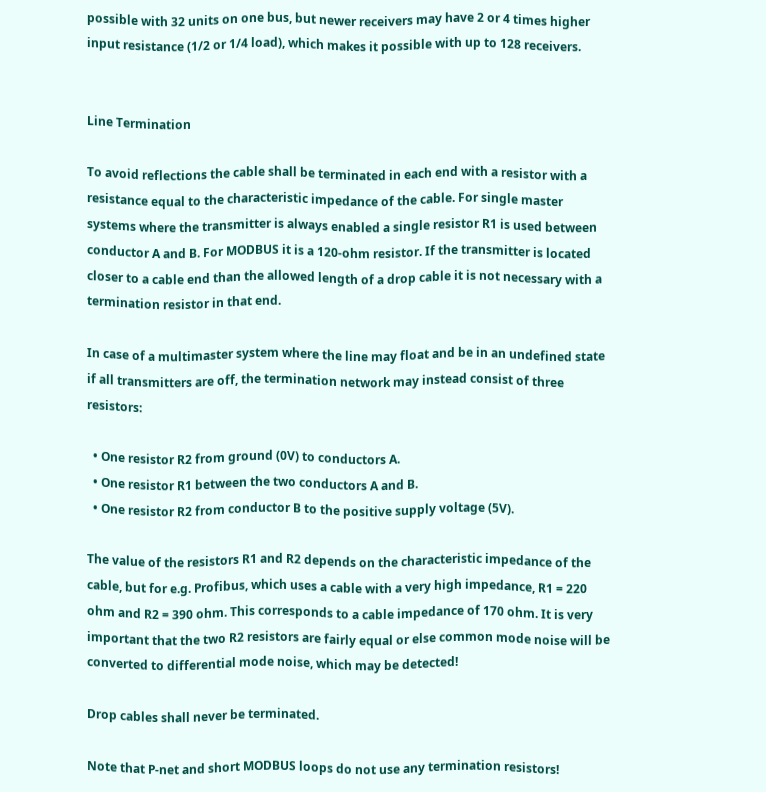possible with 32 units on one bus, but newer receivers may have 2 or 4 times higher input resistance (1/2 or 1/4 load), which makes it possible with up to 128 receivers.


Line Termination

To avoid reflections the cable shall be terminated in each end with a resistor with a resistance equal to the characteristic impedance of the cable. For single master systems where the transmitter is always enabled a single resistor R1 is used between conductor A and B. For MODBUS it is a 120-ohm resistor. If the transmitter is located closer to a cable end than the allowed length of a drop cable it is not necessary with a termination resistor in that end.

In case of a multimaster system where the line may float and be in an undefined state if all transmitters are off, the termination network may instead consist of three resistors:

  • One resistor R2 from ground (0V) to conductors A.
  • One resistor R1 between the two conductors A and B.
  • One resistor R2 from conductor B to the positive supply voltage (5V).

The value of the resistors R1 and R2 depends on the characteristic impedance of the cable, but for e.g. Profibus, which uses a cable with a very high impedance, R1 = 220 ohm and R2 = 390 ohm. This corresponds to a cable impedance of 170 ohm. It is very important that the two R2 resistors are fairly equal or else common mode noise will be converted to differential mode noise, which may be detected!

Drop cables shall never be terminated.

Note that P-net and short MODBUS loops do not use any termination resistors!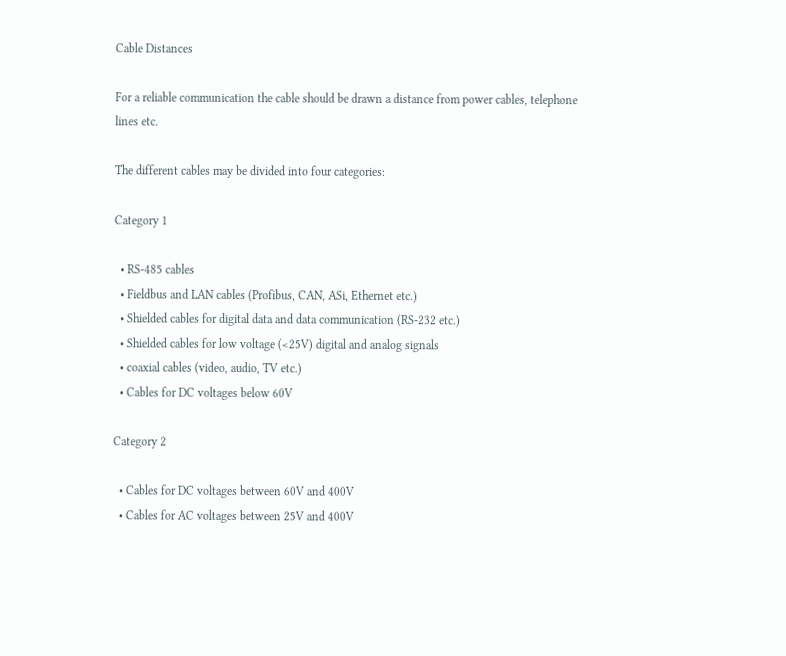Cable Distances

For a reliable communication the cable should be drawn a distance from power cables, telephone lines etc.

The different cables may be divided into four categories:

Category 1

  • RS-485 cables
  • Fieldbus and LAN cables (Profibus, CAN, ASi, Ethernet etc.)
  • Shielded cables for digital data and data communication (RS-232 etc.)
  • Shielded cables for low voltage (<25V) digital and analog signals
  • coaxial cables (video, audio, TV etc.)
  • Cables for DC voltages below 60V

Category 2

  • Cables for DC voltages between 60V and 400V
  • Cables for AC voltages between 25V and 400V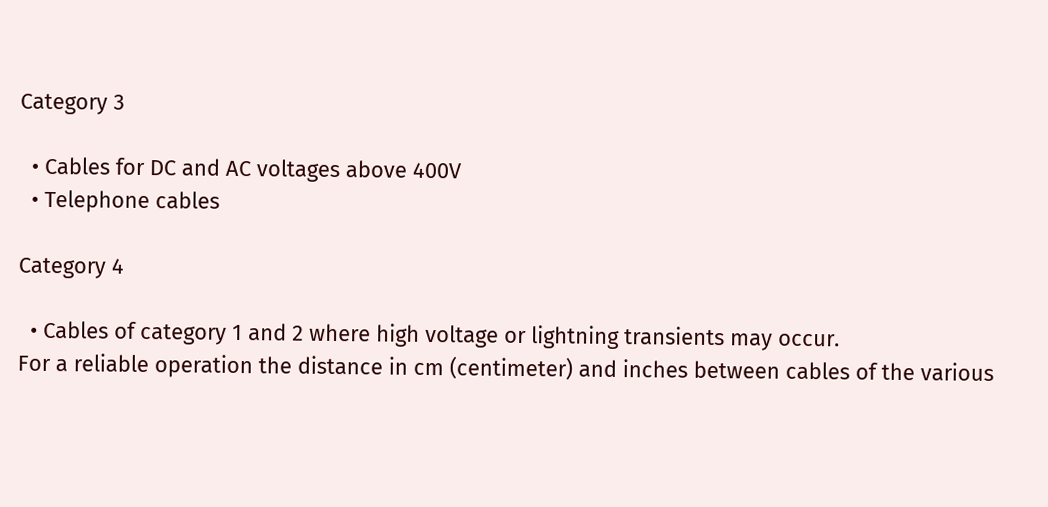Category 3

  • Cables for DC and AC voltages above 400V
  • Telephone cables

Category 4

  • Cables of category 1 and 2 where high voltage or lightning transients may occur.
For a reliable operation the distance in cm (centimeter) and inches between cables of the various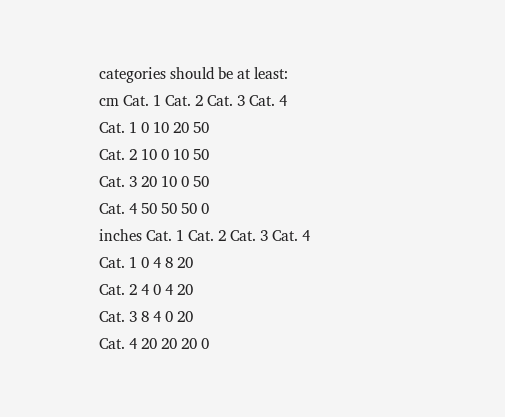categories should be at least:
cm Cat. 1 Cat. 2 Cat. 3 Cat. 4
Cat. 1 0 10 20 50
Cat. 2 10 0 10 50
Cat. 3 20 10 0 50
Cat. 4 50 50 50 0
inches Cat. 1 Cat. 2 Cat. 3 Cat. 4
Cat. 1 0 4 8 20
Cat. 2 4 0 4 20
Cat. 3 8 4 0 20
Cat. 4 20 20 20 0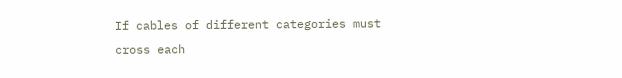If cables of different categories must cross each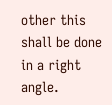other this shall be done in a right angle.